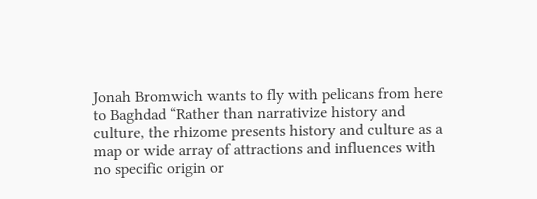Jonah Bromwich wants to fly with pelicans from here to Baghdad “Rather than narrativize history and culture, the rhizome presents history and culture as a map or wide array of attractions and influences with no specific origin or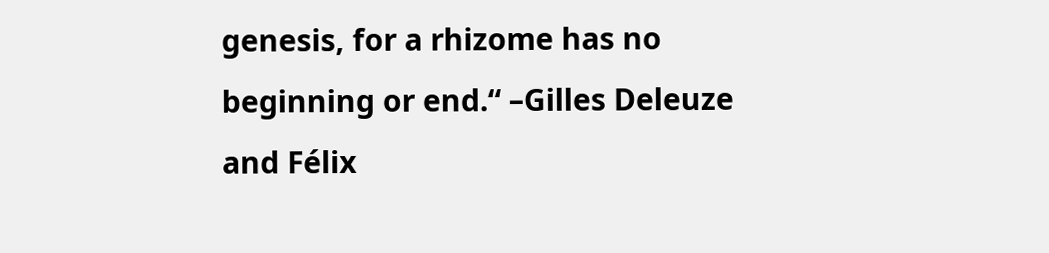genesis, for a rhizome has no beginning or end.“ –Gilles Deleuze and Félix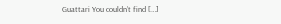Guattari You couldn’t find […]